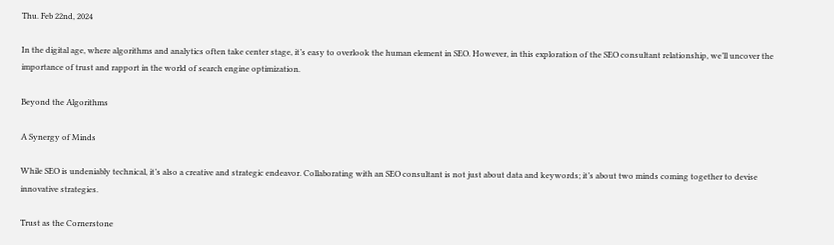Thu. Feb 22nd, 2024

In the digital age, where algorithms and analytics often take center stage, it’s easy to overlook the human element in SEO. However, in this exploration of the SEO consultant relationship, we’ll uncover the importance of trust and rapport in the world of search engine optimization.

Beyond the Algorithms

A Synergy of Minds

While SEO is undeniably technical, it’s also a creative and strategic endeavor. Collaborating with an SEO consultant is not just about data and keywords; it’s about two minds coming together to devise innovative strategies.

Trust as the Cornerstone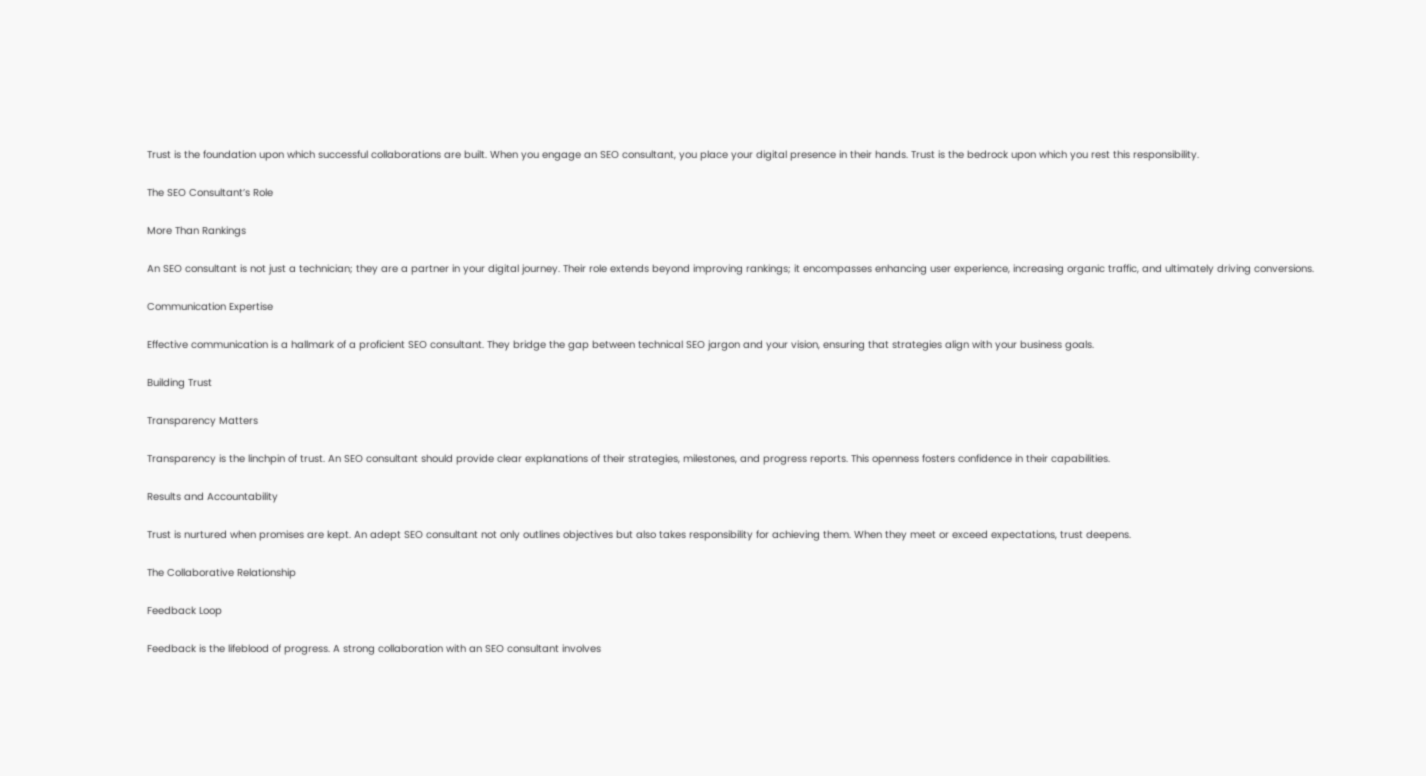Trust is the foundation upon which successful collaborations are built. When you engage an SEO consultant, you place your digital presence in their hands. Trust is the bedrock upon which you rest this responsibility.

The SEO Consultant’s Role

More Than Rankings

An SEO consultant is not just a technician; they are a partner in your digital journey. Their role extends beyond improving rankings; it encompasses enhancing user experience, increasing organic traffic, and ultimately driving conversions.

Communication Expertise

Effective communication is a hallmark of a proficient SEO consultant. They bridge the gap between technical SEO jargon and your vision, ensuring that strategies align with your business goals.

Building Trust

Transparency Matters

Transparency is the linchpin of trust. An SEO consultant should provide clear explanations of their strategies, milestones, and progress reports. This openness fosters confidence in their capabilities.

Results and Accountability

Trust is nurtured when promises are kept. An adept SEO consultant not only outlines objectives but also takes responsibility for achieving them. When they meet or exceed expectations, trust deepens.

The Collaborative Relationship

Feedback Loop

Feedback is the lifeblood of progress. A strong collaboration with an SEO consultant involves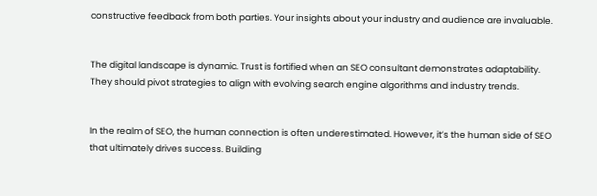constructive feedback from both parties. Your insights about your industry and audience are invaluable.


The digital landscape is dynamic. Trust is fortified when an SEO consultant demonstrates adaptability. They should pivot strategies to align with evolving search engine algorithms and industry trends.


In the realm of SEO, the human connection is often underestimated. However, it’s the human side of SEO that ultimately drives success. Building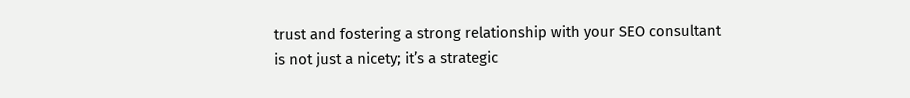trust and fostering a strong relationship with your SEO consultant is not just a nicety; it’s a strategic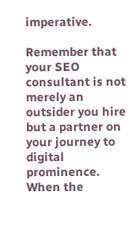imperative.

Remember that your SEO consultant is not merely an outsider you hire but a partner on your journey to digital prominence. When the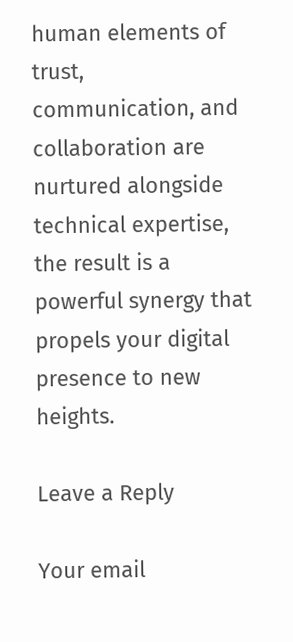human elements of trust, communication, and collaboration are nurtured alongside technical expertise, the result is a powerful synergy that propels your digital presence to new heights.

Leave a Reply

Your email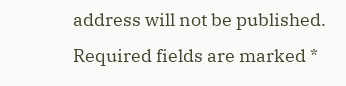address will not be published. Required fields are marked *